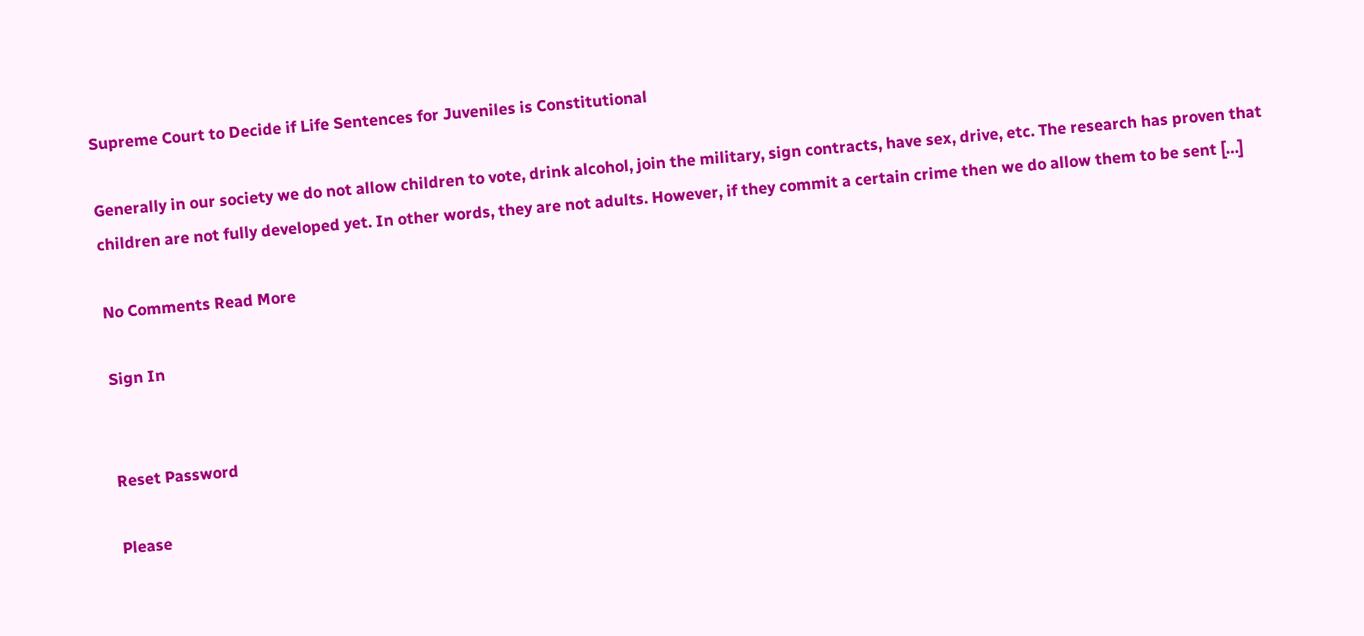Supreme Court to Decide if Life Sentences for Juveniles is Constitutional

Generally in our society we do not allow children to vote, drink alcohol, join the military, sign contracts, have sex, drive, etc. The research has proven that children are not fully developed yet. In other words, they are not adults. However, if they commit a certain crime then we do allow them to be sent […]

No Comments Read More

Sign In


Reset Password

Please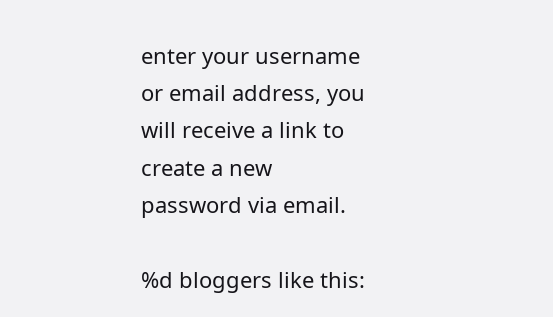enter your username or email address, you will receive a link to create a new password via email.

%d bloggers like this: